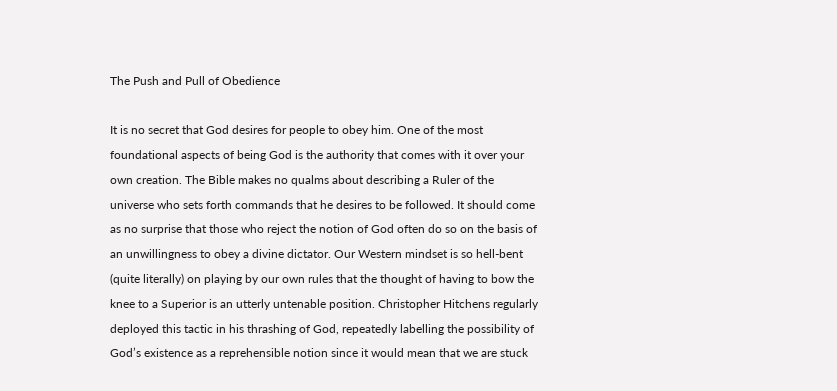The Push and Pull of Obedience

It is no secret that God desires for people to obey him. One of the most foundational aspects of being God is the authority that comes with it over your own creation. The Bible makes no qualms about describing a Ruler of the universe who sets forth commands that he desires to be followed. It should come as no surprise that those who reject the notion of God often do so on the basis of an unwillingness to obey a divine dictator. Our Western mindset is so hell-bent (quite literally) on playing by our own rules that the thought of having to bow the knee to a Superior is an utterly untenable position. Christopher Hitchens regularly deployed this tactic in his thrashing of God, repeatedly labelling the possibility of God’s existence as a reprehensible notion since it would mean that we are stuck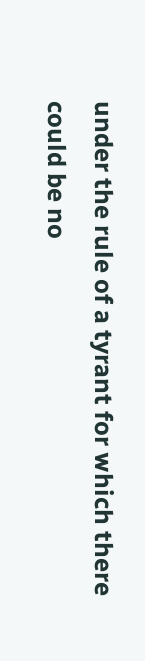under the rule of a tyrant for which there could be no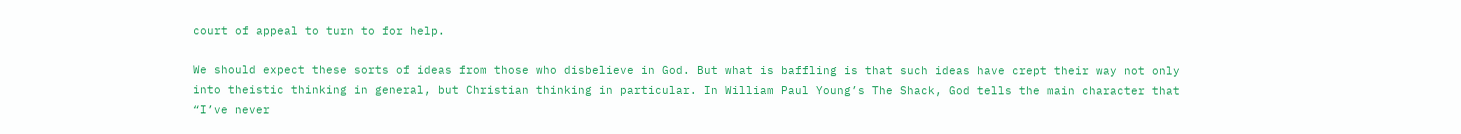court of appeal to turn to for help.

We should expect these sorts of ideas from those who disbelieve in God. But what is baffling is that such ideas have crept their way not only into theistic thinking in general, but Christian thinking in particular. In William Paul Young’s The Shack, God tells the main character that “I’ve never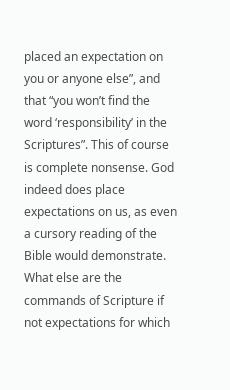placed an expectation on you or anyone else”, and that “you won’t find the word ‘responsibility’ in the Scriptures”. This of course is complete nonsense. God indeed does place expectations on us, as even a cursory reading of the Bible would demonstrate. What else are the commands of Scripture if not expectations for which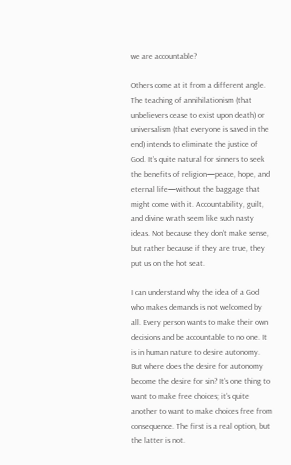we are accountable?

Others come at it from a different angle. The teaching of annihilationism (that unbelievers cease to exist upon death) or universalism (that everyone is saved in the end) intends to eliminate the justice of God. It’s quite natural for sinners to seek the benefits of religion—peace, hope, and eternal life—without the baggage that might come with it. Accountability, guilt, and divine wrath seem like such nasty ideas. Not because they don’t make sense, but rather because if they are true, they put us on the hot seat.

I can understand why the idea of a God who makes demands is not welcomed by all. Every person wants to make their own decisions and be accountable to no one. It is in human nature to desire autonomy. But where does the desire for autonomy become the desire for sin? It’s one thing to want to make free choices; it’s quite another to want to make choices free from consequence. The first is a real option, but the latter is not.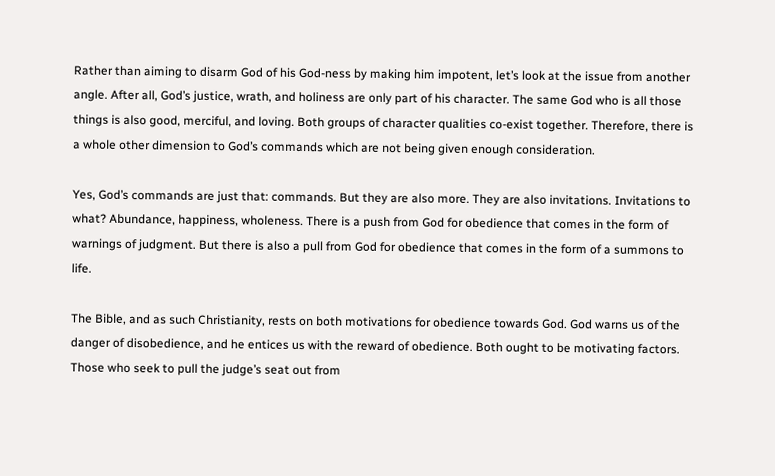Rather than aiming to disarm God of his God-ness by making him impotent, let’s look at the issue from another angle. After all, God’s justice, wrath, and holiness are only part of his character. The same God who is all those things is also good, merciful, and loving. Both groups of character qualities co-exist together. Therefore, there is a whole other dimension to God’s commands which are not being given enough consideration.

Yes, God’s commands are just that: commands. But they are also more. They are also invitations. Invitations to what? Abundance, happiness, wholeness. There is a push from God for obedience that comes in the form of warnings of judgment. But there is also a pull from God for obedience that comes in the form of a summons to life.

The Bible, and as such Christianity, rests on both motivations for obedience towards God. God warns us of the danger of disobedience, and he entices us with the reward of obedience. Both ought to be motivating factors. Those who seek to pull the judge’s seat out from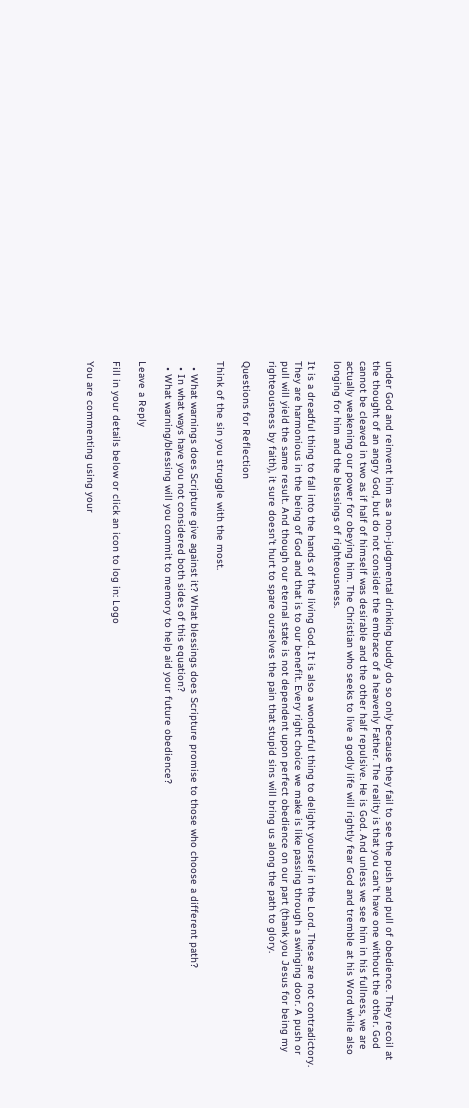under God and reinvent him as a non-judgmental drinking buddy do so only because they fail to see the push and pull of obedience. They recoil at the thought of an angry God, but do not consider the embrace of a heavenly Father. The reality is that you can’t have one without the other. God cannot be cleaved in two as if half of himself was desirable and the other half repulsive. He is God. And unless we see him in his fullness, we are actually weakening our power for obeying him. The Christian who seeks to live a godly life will rightly fear God and tremble at his Word while also longing for him and the blessings of righteousness.

It is a dreadful thing to fall into the hands of the living God. It is also a wonderful thing to delight yourself in the Lord. These are not contradictory. They are harmonious in the being of God and that is to our benefit. Every right choice we make is like passing through a swinging door. A push or pull will yield the same result. And though our eternal state is not dependent upon perfect obedience on our part (thank you Jesus for being my righteousness by faith), it sure doesn’t hurt to spare ourselves the pain that stupid sins will bring us along the path to glory.

Questions for Reflection

Think of the sin you struggle with the most.

  • What warnings does Scripture give against it? What blessings does Scripture promise to those who choose a different path?
  • In what ways have you not considered both sides of this equation?
  • What warning/blessing will you commit to memory to help aid your future obedience?

Leave a Reply

Fill in your details below or click an icon to log in: Logo

You are commenting using your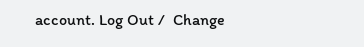account. Log Out /  Change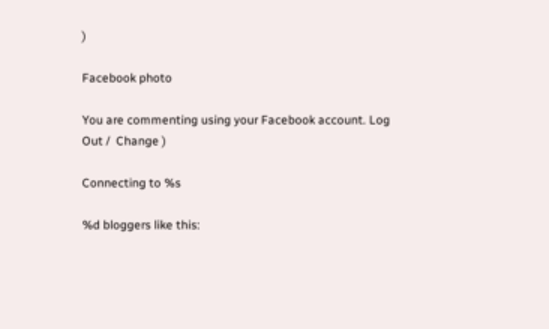)

Facebook photo

You are commenting using your Facebook account. Log Out /  Change )

Connecting to %s

%d bloggers like this: